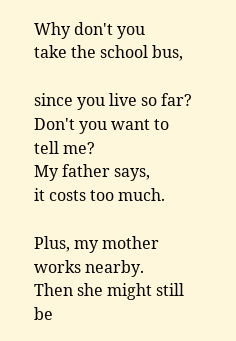Why don't you
take the school bus,

since you live so far?
Don't you want to tell me?
My father says,
it costs too much.

Plus, my mother works nearby.
Then she might still be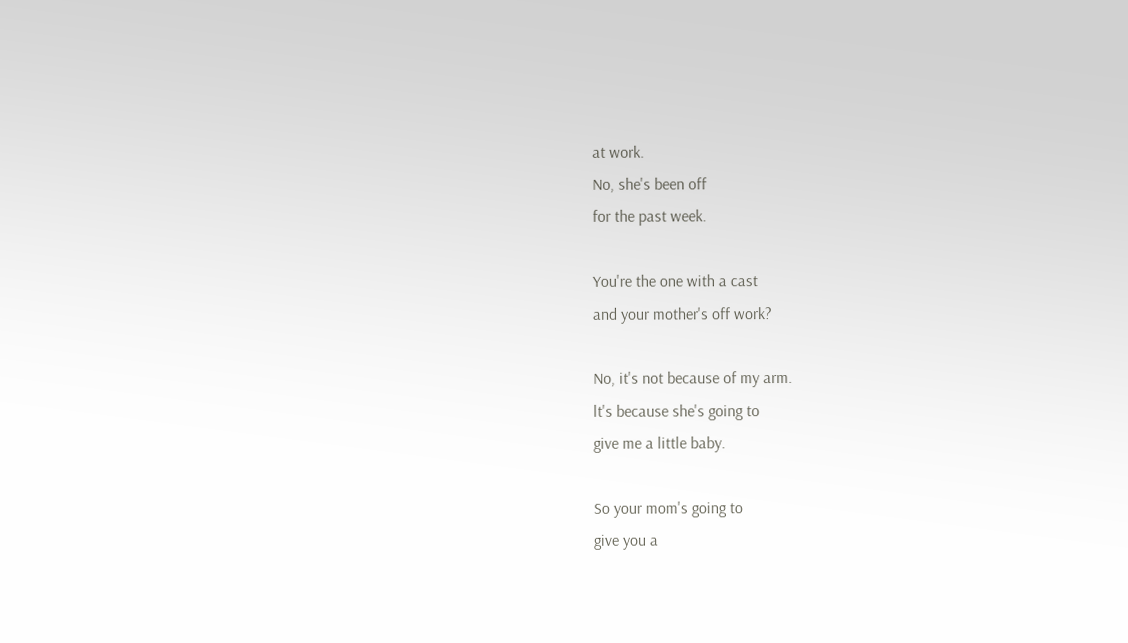at work.
No, she's been off
for the past week.

You're the one with a cast
and your mother's off work?

No, it's not because of my arm.
lt's because she's going to
give me a little baby.

So your mom's going to
give you a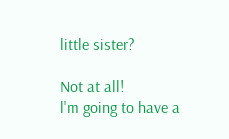little sister?

Not at all!
l'm going to have a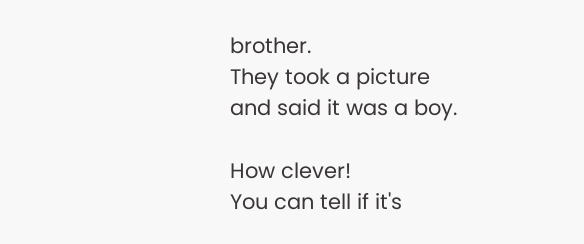brother.
They took a picture
and said it was a boy.

How clever!
You can tell if it's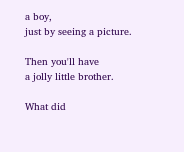a boy,
just by seeing a picture.

Then you'll have
a jolly little brother.

What did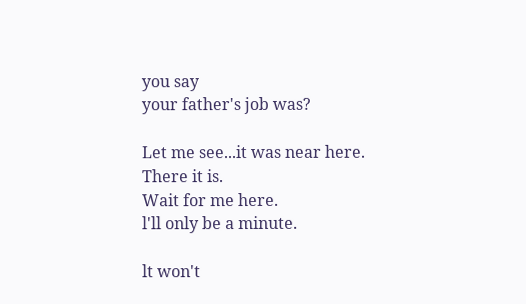you say
your father's job was?

Let me see...it was near here.
There it is.
Wait for me here.
l'll only be a minute.

lt won't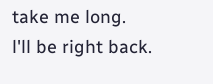take me long.
l'll be right back.